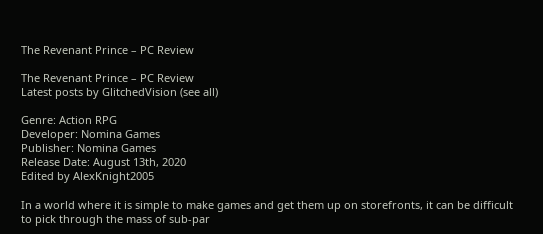The Revenant Prince – PC Review

The Revenant Prince – PC Review
Latest posts by GlitchedVision (see all)

Genre: Action RPG
Developer: Nomina Games
Publisher: Nomina Games
Release Date: August 13th, 2020
Edited by AlexKnight2005

In a world where it is simple to make games and get them up on storefronts, it can be difficult to pick through the mass of sub-par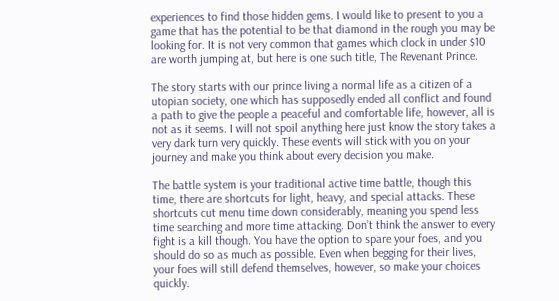experiences to find those hidden gems. I would like to present to you a game that has the potential to be that diamond in the rough you may be looking for. It is not very common that games which clock in under $10 are worth jumping at, but here is one such title, The Revenant Prince.

The story starts with our prince living a normal life as a citizen of a utopian society, one which has supposedly ended all conflict and found a path to give the people a peaceful and comfortable life, however, all is not as it seems. I will not spoil anything here just know the story takes a very dark turn very quickly. These events will stick with you on your journey and make you think about every decision you make.

The battle system is your traditional active time battle, though this time, there are shortcuts for light, heavy, and special attacks. These shortcuts cut menu time down considerably, meaning you spend less time searching and more time attacking. Don’t think the answer to every fight is a kill though. You have the option to spare your foes, and you should do so as much as possible. Even when begging for their lives, your foes will still defend themselves, however, so make your choices quickly.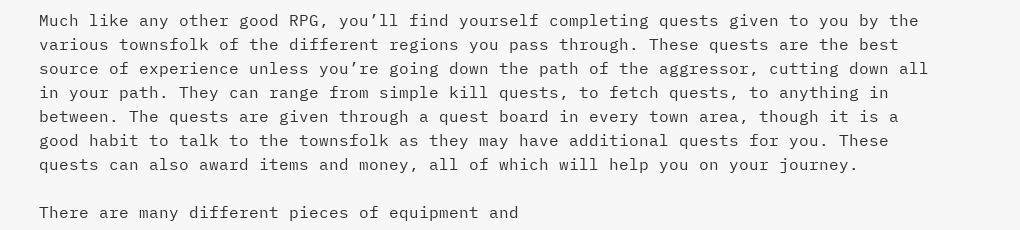Much like any other good RPG, you’ll find yourself completing quests given to you by the various townsfolk of the different regions you pass through. These quests are the best source of experience unless you’re going down the path of the aggressor, cutting down all in your path. They can range from simple kill quests, to fetch quests, to anything in between. The quests are given through a quest board in every town area, though it is a good habit to talk to the townsfolk as they may have additional quests for you. These quests can also award items and money, all of which will help you on your journey.

There are many different pieces of equipment and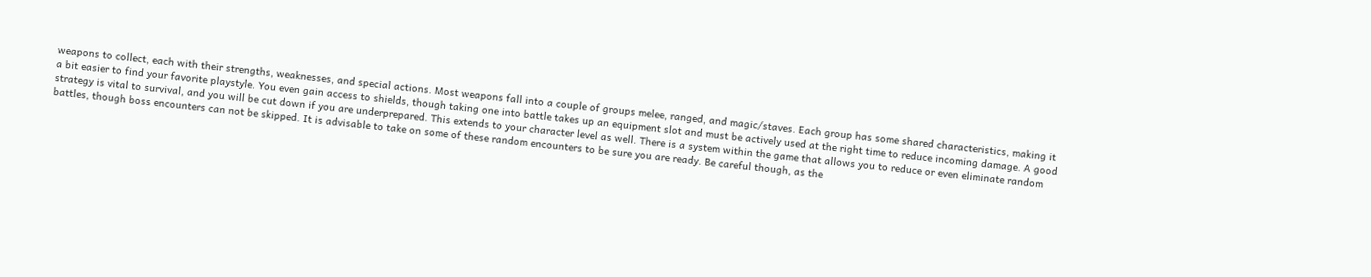weapons to collect, each with their strengths, weaknesses, and special actions. Most weapons fall into a couple of groups melee, ranged, and magic/staves. Each group has some shared characteristics, making it a bit easier to find your favorite playstyle. You even gain access to shields, though taking one into battle takes up an equipment slot and must be actively used at the right time to reduce incoming damage. A good strategy is vital to survival, and you will be cut down if you are underprepared. This extends to your character level as well. There is a system within the game that allows you to reduce or even eliminate random battles, though boss encounters can not be skipped. It is advisable to take on some of these random encounters to be sure you are ready. Be careful though, as the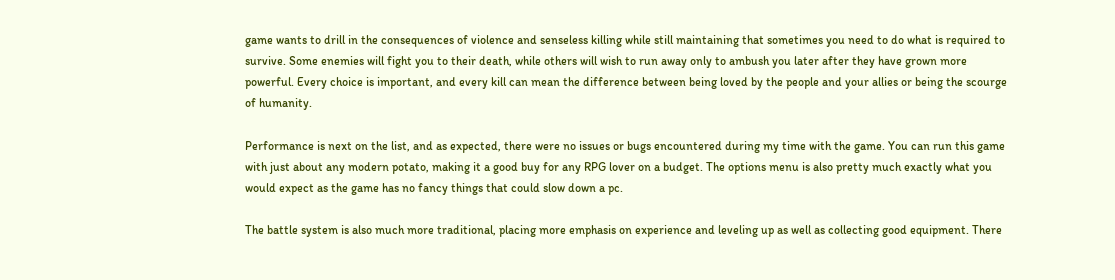game wants to drill in the consequences of violence and senseless killing while still maintaining that sometimes you need to do what is required to survive. Some enemies will fight you to their death, while others will wish to run away only to ambush you later after they have grown more powerful. Every choice is important, and every kill can mean the difference between being loved by the people and your allies or being the scourge of humanity.

Performance is next on the list, and as expected, there were no issues or bugs encountered during my time with the game. You can run this game with just about any modern potato, making it a good buy for any RPG lover on a budget. The options menu is also pretty much exactly what you would expect as the game has no fancy things that could slow down a pc.

The battle system is also much more traditional, placing more emphasis on experience and leveling up as well as collecting good equipment. There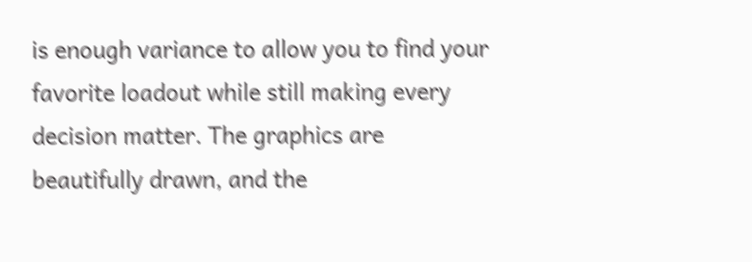is enough variance to allow you to find your favorite loadout while still making every decision matter. The graphics are beautifully drawn, and the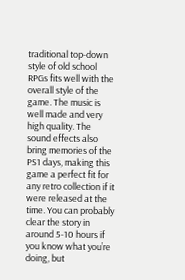traditional top-down style of old school RPGs fits well with the overall style of the game. The music is well made and very high quality. The sound effects also bring memories of the PS1 days, making this game a perfect fit for any retro collection if it were released at the time. You can probably clear the story in around 5-10 hours if you know what you’re doing, but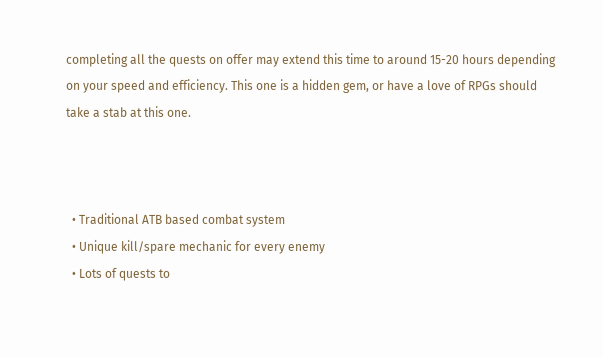completing all the quests on offer may extend this time to around 15-20 hours depending on your speed and efficiency. This one is a hidden gem, or have a love of RPGs should take a stab at this one.



  • Traditional ATB based combat system
  • Unique kill/spare mechanic for every enemy
  • Lots of quests to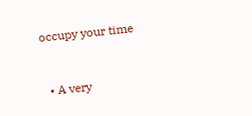occupy your time


  • A very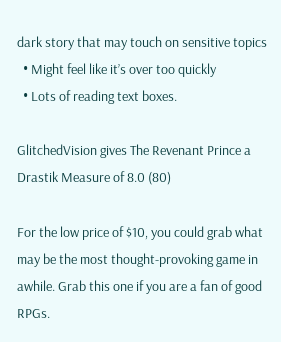dark story that may touch on sensitive topics
  • Might feel like it’s over too quickly
  • Lots of reading text boxes.

GlitchedVision gives The Revenant Prince a Drastik Measure of 8.0 (80)

For the low price of $10, you could grab what may be the most thought-provoking game in awhile. Grab this one if you are a fan of good RPGs.